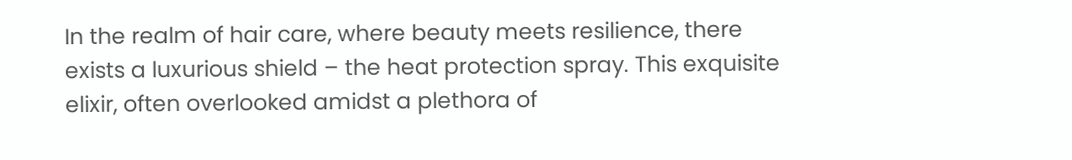In the realm of hair care, where beauty meets resilience, there exists a luxurious shield – the heat protection spray. This exquisite elixir, often overlooked amidst a plethora of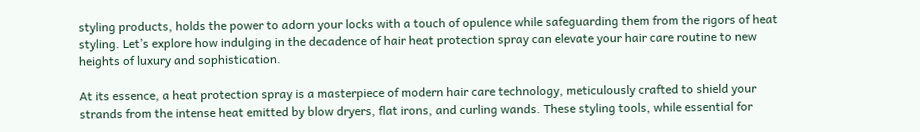styling products, holds the power to adorn your locks with a touch of opulence while safeguarding them from the rigors of heat styling. Let’s explore how indulging in the decadence of hair heat protection spray can elevate your hair care routine to new heights of luxury and sophistication.

At its essence, a heat protection spray is a masterpiece of modern hair care technology, meticulously crafted to shield your strands from the intense heat emitted by blow dryers, flat irons, and curling wands. These styling tools, while essential for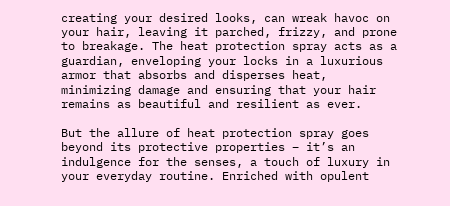creating your desired looks, can wreak havoc on your hair, leaving it parched, frizzy, and prone to breakage. The heat protection spray acts as a guardian, enveloping your locks in a luxurious armor that absorbs and disperses heat, minimizing damage and ensuring that your hair remains as beautiful and resilient as ever.

But the allure of heat protection spray goes beyond its protective properties – it’s an indulgence for the senses, a touch of luxury in your everyday routine. Enriched with opulent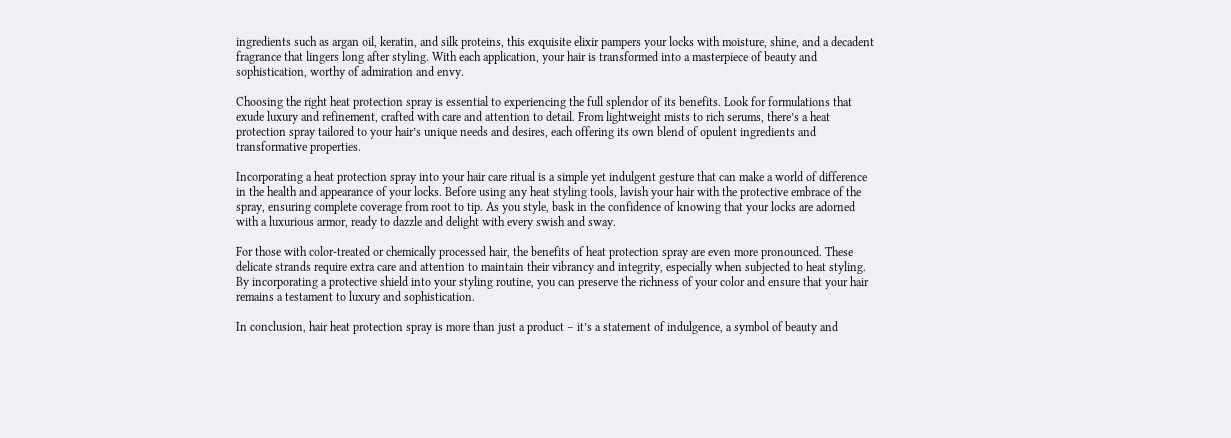ingredients such as argan oil, keratin, and silk proteins, this exquisite elixir pampers your locks with moisture, shine, and a decadent fragrance that lingers long after styling. With each application, your hair is transformed into a masterpiece of beauty and sophistication, worthy of admiration and envy.

Choosing the right heat protection spray is essential to experiencing the full splendor of its benefits. Look for formulations that exude luxury and refinement, crafted with care and attention to detail. From lightweight mists to rich serums, there’s a heat protection spray tailored to your hair’s unique needs and desires, each offering its own blend of opulent ingredients and transformative properties.

Incorporating a heat protection spray into your hair care ritual is a simple yet indulgent gesture that can make a world of difference in the health and appearance of your locks. Before using any heat styling tools, lavish your hair with the protective embrace of the spray, ensuring complete coverage from root to tip. As you style, bask in the confidence of knowing that your locks are adorned with a luxurious armor, ready to dazzle and delight with every swish and sway.

For those with color-treated or chemically processed hair, the benefits of heat protection spray are even more pronounced. These delicate strands require extra care and attention to maintain their vibrancy and integrity, especially when subjected to heat styling. By incorporating a protective shield into your styling routine, you can preserve the richness of your color and ensure that your hair remains a testament to luxury and sophistication.

In conclusion, hair heat protection spray is more than just a product – it’s a statement of indulgence, a symbol of beauty and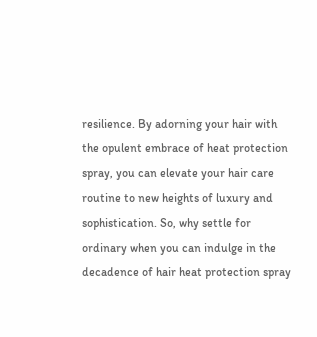resilience. By adorning your hair with the opulent embrace of heat protection spray, you can elevate your hair care routine to new heights of luxury and sophistication. So, why settle for ordinary when you can indulge in the decadence of hair heat protection spray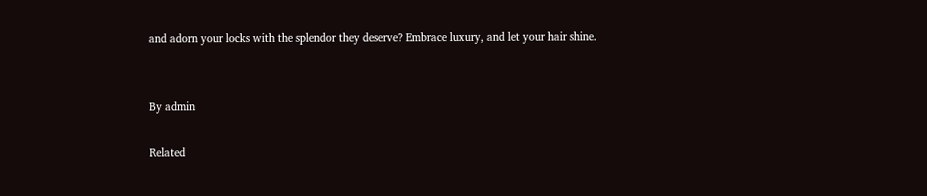and adorn your locks with the splendor they deserve? Embrace luxury, and let your hair shine.


By admin

Related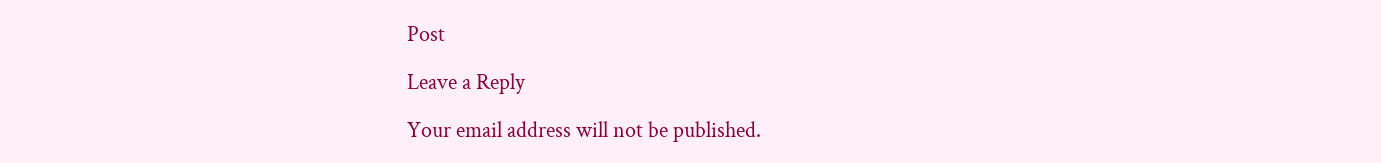Post

Leave a Reply

Your email address will not be published.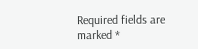Required fields are marked *